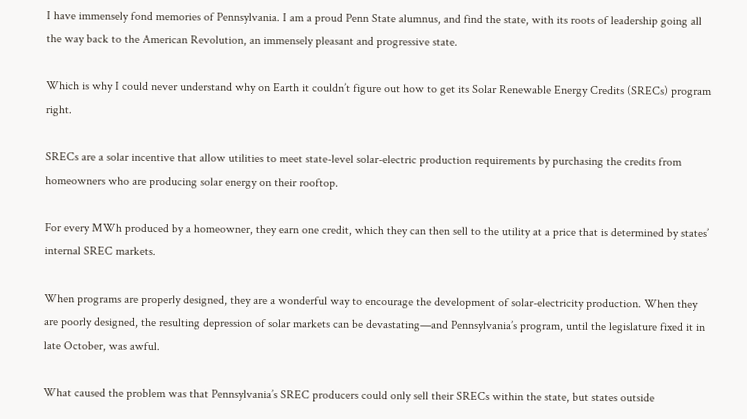I have immensely fond memories of Pennsylvania. I am a proud Penn State alumnus, and find the state, with its roots of leadership going all the way back to the American Revolution, an immensely pleasant and progressive state.

Which is why I could never understand why on Earth it couldn’t figure out how to get its Solar Renewable Energy Credits (SRECs) program right.

SRECs are a solar incentive that allow utilities to meet state-level solar-electric production requirements by purchasing the credits from homeowners who are producing solar energy on their rooftop.

For every MWh produced by a homeowner, they earn one credit, which they can then sell to the utility at a price that is determined by states’ internal SREC markets.

When programs are properly designed, they are a wonderful way to encourage the development of solar-electricity production. When they are poorly designed, the resulting depression of solar markets can be devastating—and Pennsylvania’s program, until the legislature fixed it in late October, was awful.

What caused the problem was that Pennsylvania’s SREC producers could only sell their SRECs within the state, but states outside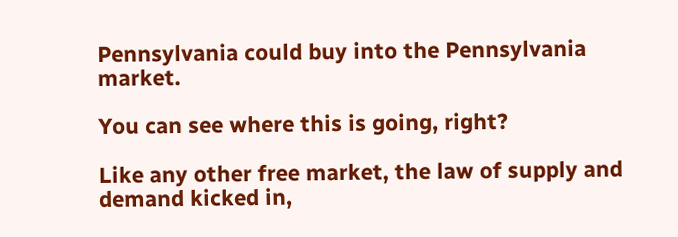Pennsylvania could buy into the Pennsylvania market.

You can see where this is going, right?

Like any other free market, the law of supply and demand kicked in,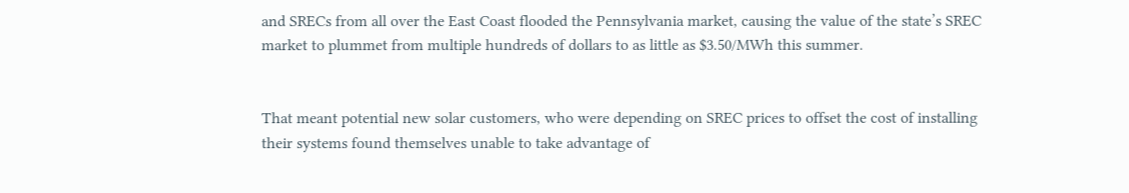and SRECs from all over the East Coast flooded the Pennsylvania market, causing the value of the state’s SREC market to plummet from multiple hundreds of dollars to as little as $3.50/MWh this summer.


That meant potential new solar customers, who were depending on SREC prices to offset the cost of installing their systems found themselves unable to take advantage of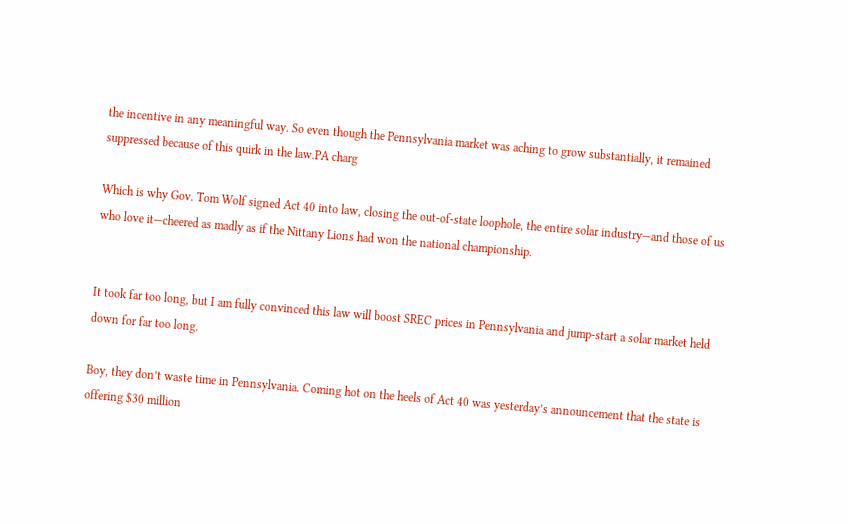the incentive in any meaningful way. So even though the Pennsylvania market was aching to grow substantially, it remained suppressed because of this quirk in the law.PA charg

Which is why Gov. Tom Wolf signed Act 40 into law, closing the out-of-state loophole, the entire solar industry—and those of us who love it—cheered as madly as if the Nittany Lions had won the national championship.


It took far too long, but I am fully convinced this law will boost SREC prices in Pennsylvania and jump-start a solar market held down for far too long.

Boy, they don’t waste time in Pennsylvania. Coming hot on the heels of Act 40 was yesterday’s announcement that the state is offering $30 million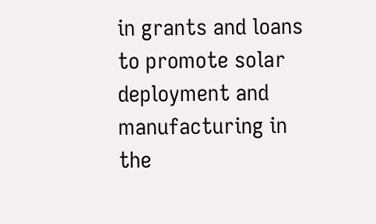in grants and loans to promote solar deployment and manufacturing in the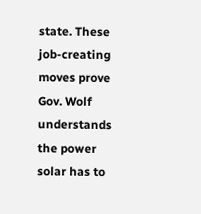state. These job-creating moves prove Gov. Wolf understands the power solar has to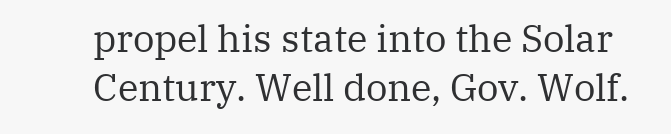propel his state into the Solar Century. Well done, Gov. Wolf.